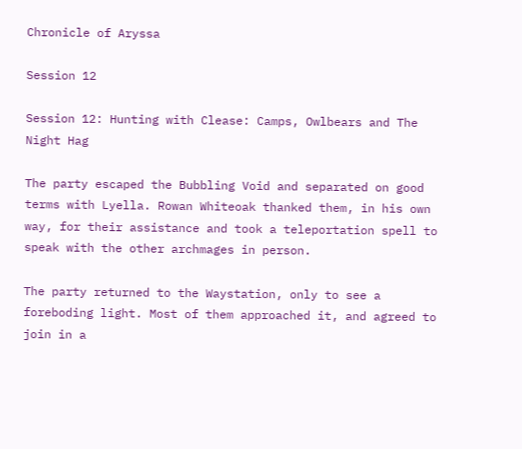Chronicle of Aryssa

Session 12

Session 12: Hunting with Clease: Camps, Owlbears and The Night Hag

The party escaped the Bubbling Void and separated on good terms with Lyella. Rowan Whiteoak thanked them, in his own way, for their assistance and took a teleportation spell to speak with the other archmages in person.

The party returned to the Waystation, only to see a foreboding light. Most of them approached it, and agreed to join in a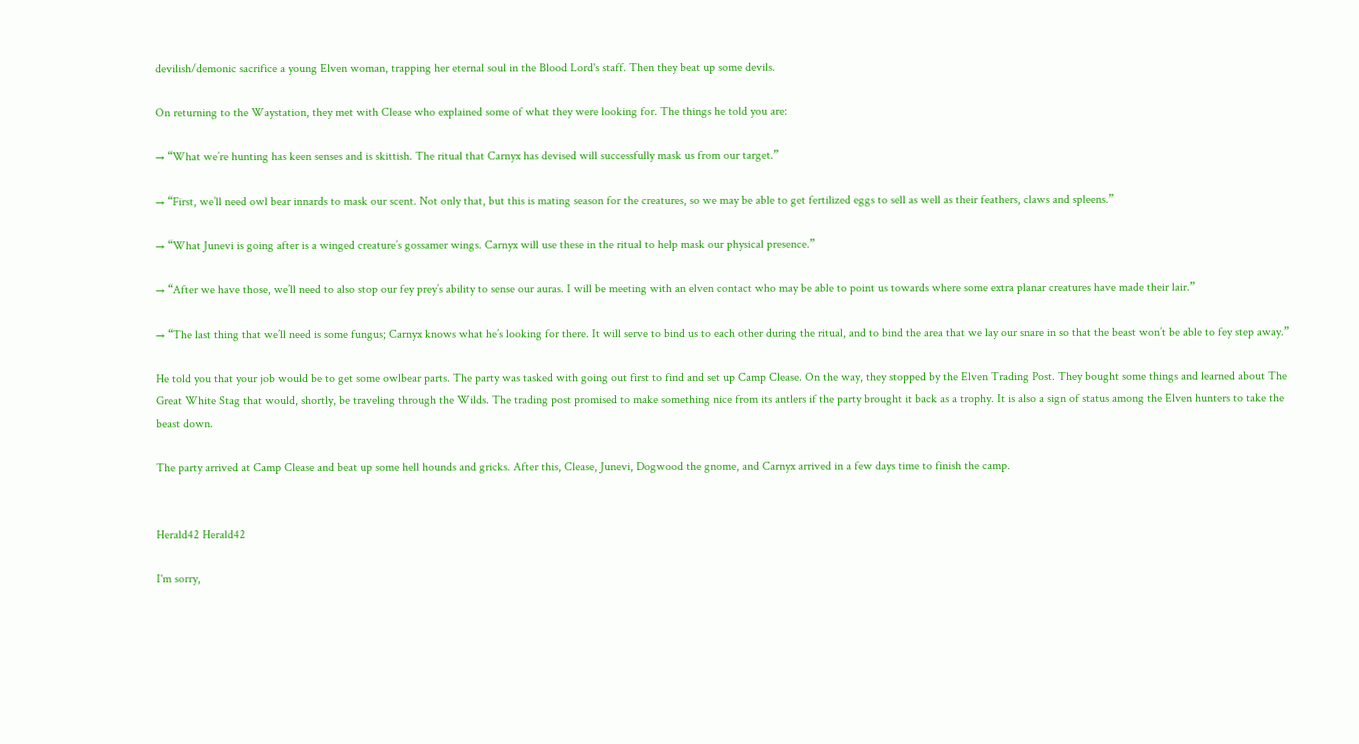devilish/demonic sacrifice a young Elven woman, trapping her eternal soul in the Blood Lord's staff. Then they beat up some devils.

On returning to the Waystation, they met with Clease who explained some of what they were looking for. The things he told you are:

→ “What we’re hunting has keen senses and is skittish. The ritual that Carnyx has devised will successfully mask us from our target.”

→ “First, we’ll need owl bear innards to mask our scent. Not only that, but this is mating season for the creatures, so we may be able to get fertilized eggs to sell as well as their feathers, claws and spleens.”

→ “What Junevi is going after is a winged creature’s gossamer wings. Carnyx will use these in the ritual to help mask our physical presence.”

→ “After we have those, we’ll need to also stop our fey prey’s ability to sense our auras. I will be meeting with an elven contact who may be able to point us towards where some extra planar creatures have made their lair.”

→ “The last thing that we’ll need is some fungus; Carnyx knows what he’s looking for there. It will serve to bind us to each other during the ritual, and to bind the area that we lay our snare in so that the beast won’t be able to fey step away.”

He told you that your job would be to get some owlbear parts. The party was tasked with going out first to find and set up Camp Clease. On the way, they stopped by the Elven Trading Post. They bought some things and learned about The Great White Stag that would, shortly, be traveling through the Wilds. The trading post promised to make something nice from its antlers if the party brought it back as a trophy. It is also a sign of status among the Elven hunters to take the beast down.

The party arrived at Camp Clease and beat up some hell hounds and gricks. After this, Clease, Junevi, Dogwood the gnome, and Carnyx arrived in a few days time to finish the camp.


Herald42 Herald42

I'm sorry,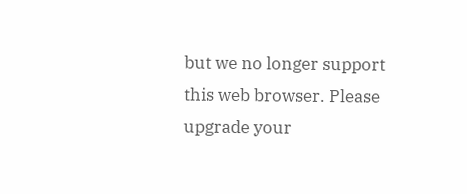but we no longer support this web browser. Please upgrade your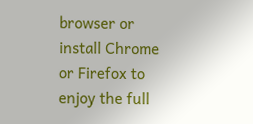browser or install Chrome or Firefox to enjoy the full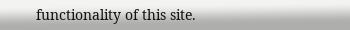functionality of this site.